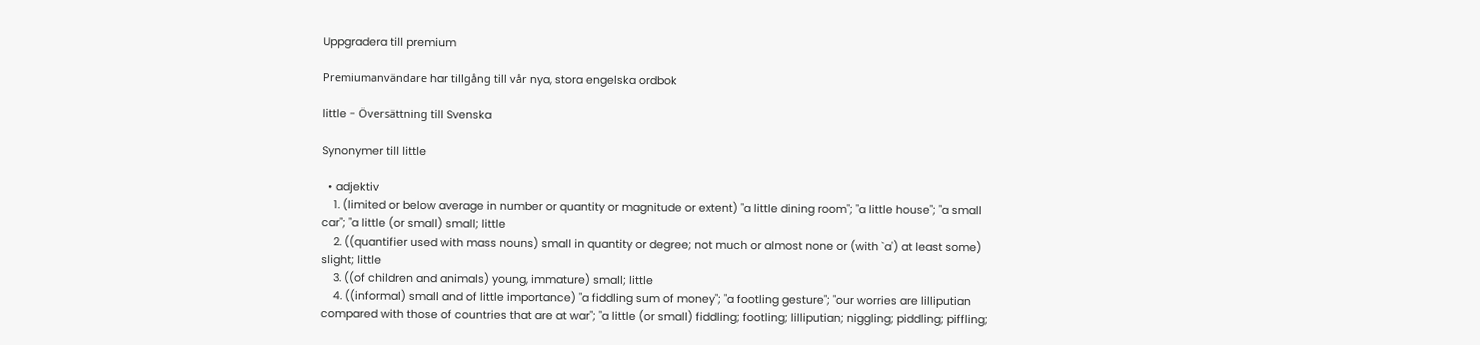Uppgradera till premium

Premiumanvändare har tillgång till vår nya, stora engelska ordbok

little - Översättning till Svenska

Synonymer till little

  • adjektiv
    1. (limited or below average in number or quantity or magnitude or extent) "a little dining room"; "a little house"; "a small car"; "a little (or small) small; little
    2. ((quantifier used with mass nouns) small in quantity or degree; not much or almost none or (with `a') at least some) slight; little
    3. ((of children and animals) young, immature) small; little
    4. ((informal) small and of little importance) "a fiddling sum of money"; "a footling gesture"; "our worries are lilliputian compared with those of countries that are at war"; "a little (or small) fiddling; footling; lilliputian; niggling; piddling; piffling;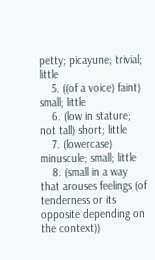petty; picayune; trivial; little
    5. ((of a voice) faint) small; little
    6. (low in stature; not tall) short; little
    7. (lowercase) minuscule; small; little
    8. (small in a way that arouses feelings (of tenderness or its opposite depending on the context))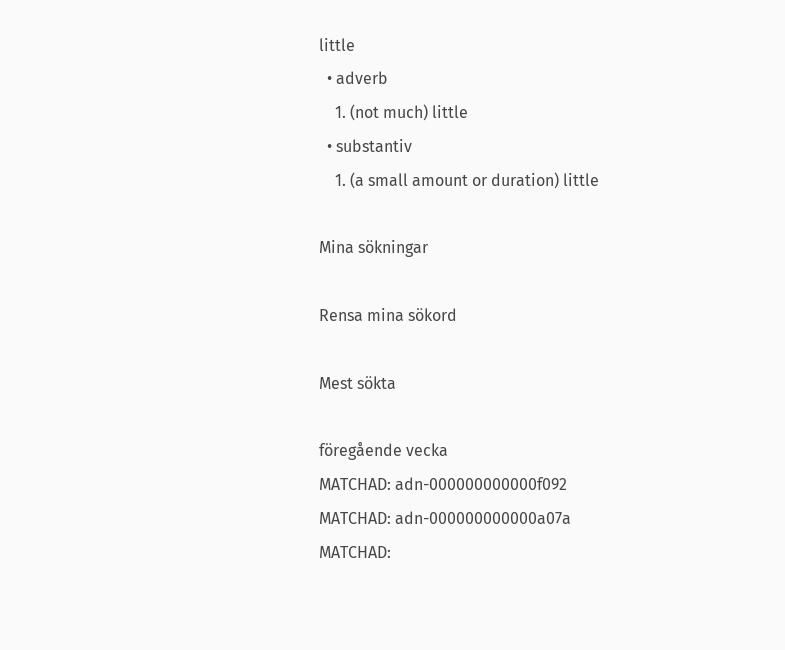little
  • adverb
    1. (not much) little
  • substantiv
    1. (a small amount or duration) little

Mina sökningar

Rensa mina sökord

Mest sökta

föregående vecka
MATCHAD: adn-000000000000f092
MATCHAD: adn-000000000000a07a
MATCHAD: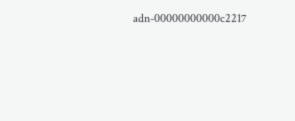adn-00000000000c2217